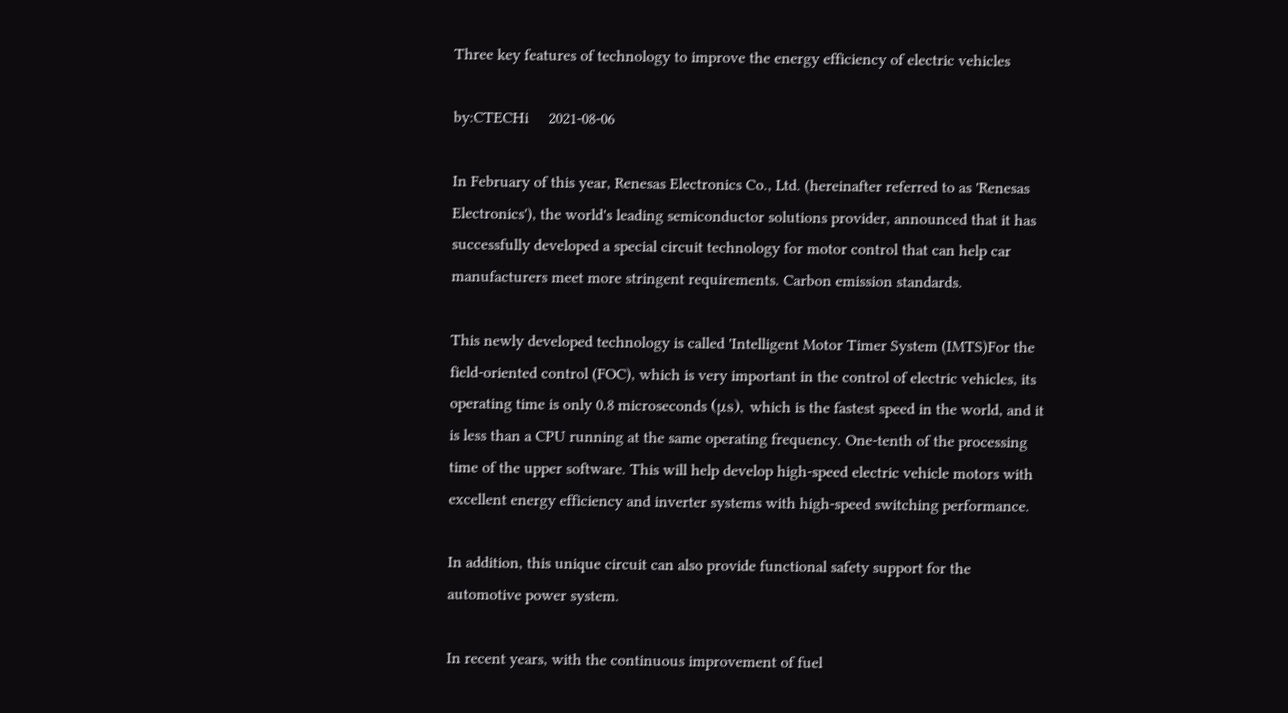Three key features of technology to improve the energy efficiency of electric vehicles

by:CTECHi     2021-08-06

In February of this year, Renesas Electronics Co., Ltd. (hereinafter referred to as 'Renesas Electronics'), the world's leading semiconductor solutions provider, announced that it has successfully developed a special circuit technology for motor control that can help car manufacturers meet more stringent requirements. Carbon emission standards.

This newly developed technology is called 'Intelligent Motor Timer System (IMTS)For the field-oriented control (FOC), which is very important in the control of electric vehicles, its operating time is only 0.8 microseconds (μs), which is the fastest speed in the world, and it is less than a CPU running at the same operating frequency. One-tenth of the processing time of the upper software. This will help develop high-speed electric vehicle motors with excellent energy efficiency and inverter systems with high-speed switching performance.

In addition, this unique circuit can also provide functional safety support for the automotive power system.

In recent years, with the continuous improvement of fuel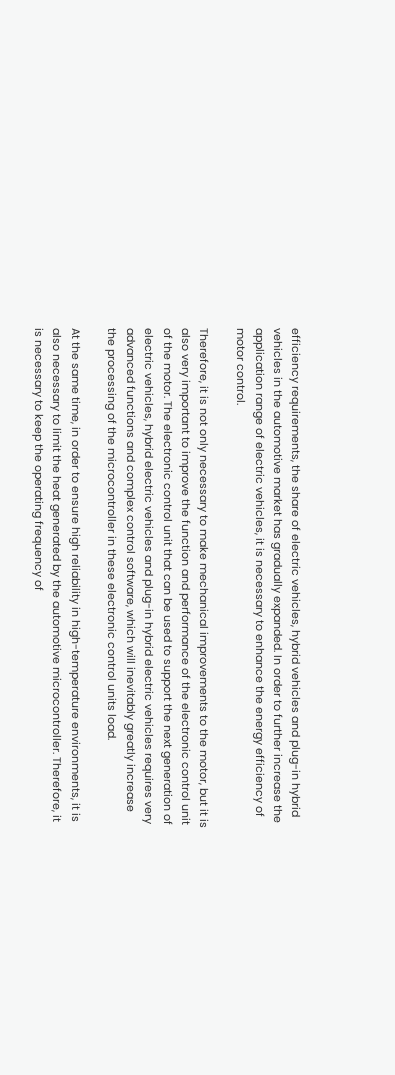efficiency requirements, the share of electric vehicles, hybrid vehicles and plug-in hybrid vehicles in the automotive market has gradually expanded. In order to further increase the application range of electric vehicles, it is necessary to enhance the energy efficiency of motor control.

Therefore, it is not only necessary to make mechanical improvements to the motor, but it is also very important to improve the function and performance of the electronic control unit of the motor. The electronic control unit that can be used to support the next generation of electric vehicles, hybrid electric vehicles and plug-in hybrid electric vehicles requires very advanced functions and complex control software, which will inevitably greatly increase the processing of the microcontroller in these electronic control units load.

At the same time, in order to ensure high reliability in high-temperature environments, it is also necessary to limit the heat generated by the automotive microcontroller. Therefore, it is necessary to keep the operating frequency of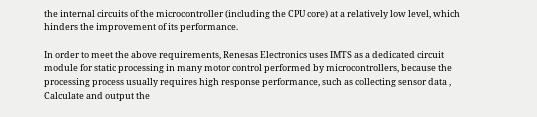the internal circuits of the microcontroller (including the CPU core) at a relatively low level, which hinders the improvement of its performance.

In order to meet the above requirements, Renesas Electronics uses IMTS as a dedicated circuit module for static processing in many motor control performed by microcontrollers, because the processing process usually requires high response performance, such as collecting sensor data , Calculate and output the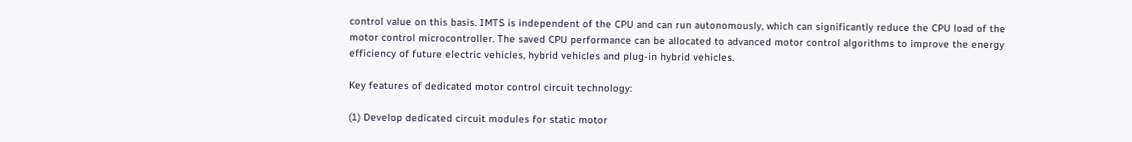control value on this basis. IMTS is independent of the CPU and can run autonomously, which can significantly reduce the CPU load of the motor control microcontroller. The saved CPU performance can be allocated to advanced motor control algorithms to improve the energy efficiency of future electric vehicles, hybrid vehicles and plug-in hybrid vehicles.

Key features of dedicated motor control circuit technology:

(1) Develop dedicated circuit modules for static motor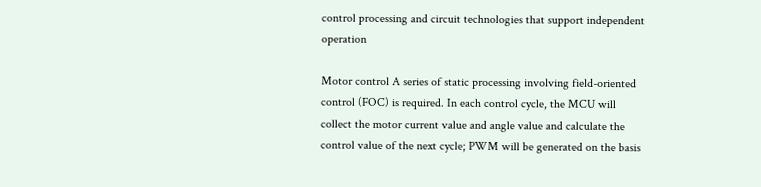control processing and circuit technologies that support independent operation

Motor control A series of static processing involving field-oriented control (FOC) is required. In each control cycle, the MCU will collect the motor current value and angle value and calculate the control value of the next cycle; PWM will be generated on the basis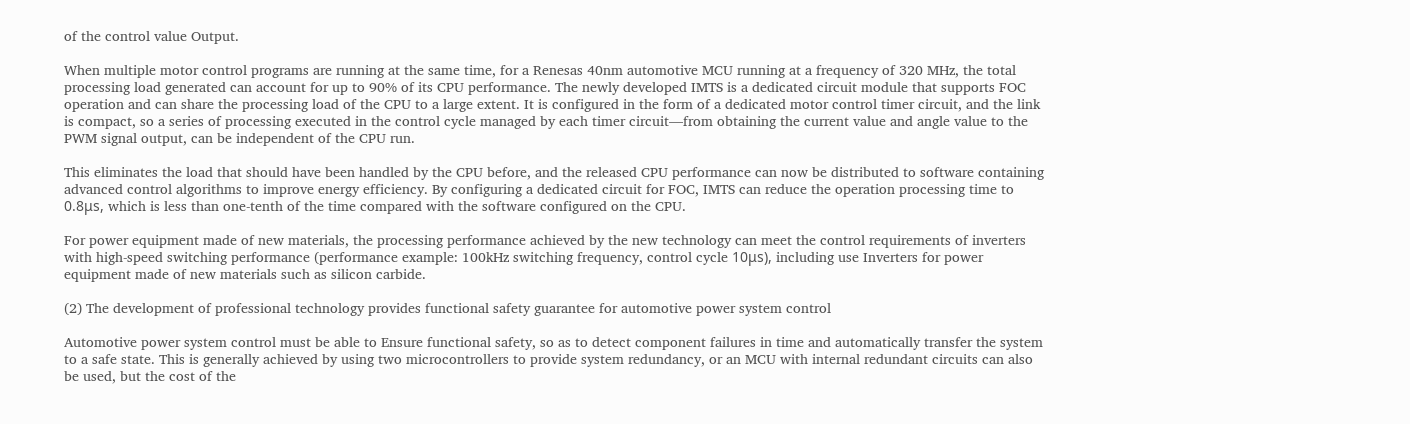of the control value Output.

When multiple motor control programs are running at the same time, for a Renesas 40nm automotive MCU running at a frequency of 320 MHz, the total processing load generated can account for up to 90% of its CPU performance. The newly developed IMTS is a dedicated circuit module that supports FOC operation and can share the processing load of the CPU to a large extent. It is configured in the form of a dedicated motor control timer circuit, and the link is compact, so a series of processing executed in the control cycle managed by each timer circuit—from obtaining the current value and angle value to the PWM signal output, can be independent of the CPU run.

This eliminates the load that should have been handled by the CPU before, and the released CPU performance can now be distributed to software containing advanced control algorithms to improve energy efficiency. By configuring a dedicated circuit for FOC, IMTS can reduce the operation processing time to 0.8μs, which is less than one-tenth of the time compared with the software configured on the CPU.

For power equipment made of new materials, the processing performance achieved by the new technology can meet the control requirements of inverters with high-speed switching performance (performance example: 100kHz switching frequency, control cycle 10μs), including use Inverters for power equipment made of new materials such as silicon carbide.

(2) The development of professional technology provides functional safety guarantee for automotive power system control

Automotive power system control must be able to Ensure functional safety, so as to detect component failures in time and automatically transfer the system to a safe state. This is generally achieved by using two microcontrollers to provide system redundancy, or an MCU with internal redundant circuits can also be used, but the cost of the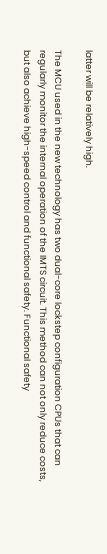latter will be relatively high.

The MCU used in the new technology has two dual-core lockstep configuration CPUs that can regularly monitor the internal operation of the IMTS circuit. This method can not only reduce costs, but also achieve high-speed control and functional safety. Functional safety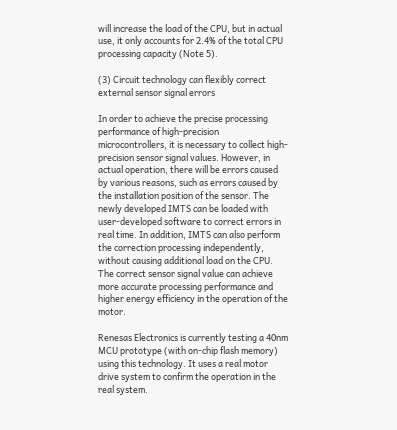will increase the load of the CPU, but in actual use, it only accounts for 2.4% of the total CPU processing capacity (Note 5).

(3) Circuit technology can flexibly correct external sensor signal errors

In order to achieve the precise processing performance of high-precision microcontrollers, it is necessary to collect high-precision sensor signal values. However, in actual operation, there will be errors caused by various reasons, such as errors caused by the installation position of the sensor. The newly developed IMTS can be loaded with user-developed software to correct errors in real time. In addition, IMTS can also perform the correction processing independently, without causing additional load on the CPU. The correct sensor signal value can achieve more accurate processing performance and higher energy efficiency in the operation of the motor.

Renesas Electronics is currently testing a 40nm MCU prototype (with on-chip flash memory) using this technology. It uses a real motor drive system to confirm the operation in the real system.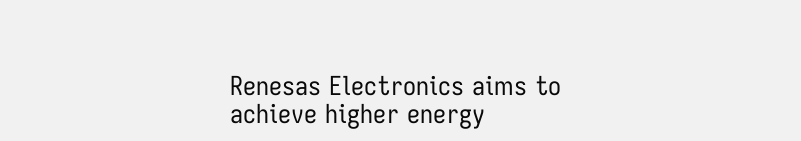Renesas Electronics aims to achieve higher energy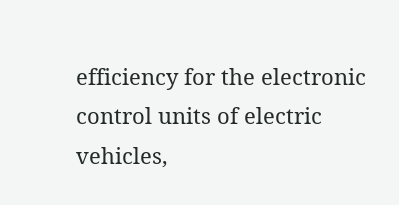efficiency for the electronic control units of electric vehicles,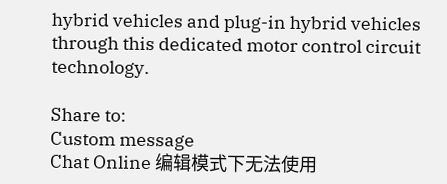hybrid vehicles and plug-in hybrid vehicles through this dedicated motor control circuit technology.

Share to:
Custom message
Chat Online 编辑模式下无法使用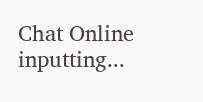Chat Online inputting...